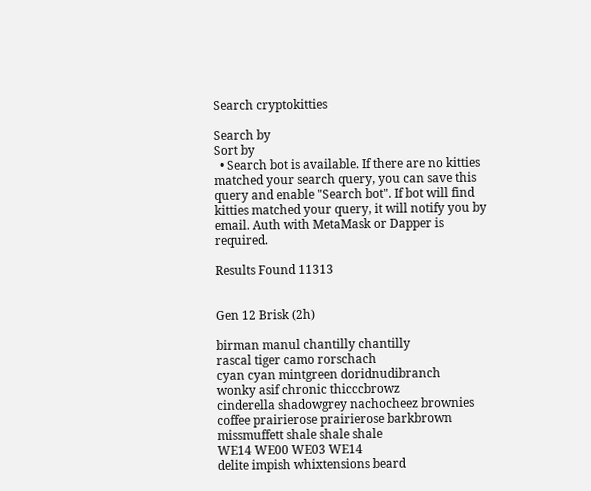Search cryptokitties

Search by
Sort by
  • Search bot is available. If there are no kitties matched your search query, you can save this query and enable "Search bot". If bot will find kitties matched your query, it will notify you by email. Auth with MetaMask or Dapper is required.

Results Found 11313


Gen 12 Brisk (2h)

birman manul chantilly chantilly
rascal tiger camo rorschach
cyan cyan mintgreen doridnudibranch
wonky asif chronic thicccbrowz
cinderella shadowgrey nachocheez brownies
coffee prairierose prairierose barkbrown
missmuffett shale shale shale
WE14 WE00 WE03 WE14
delite impish whixtensions beard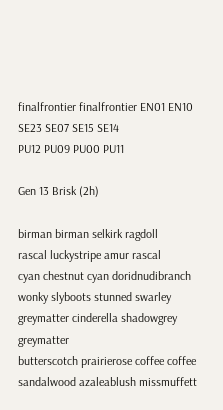finalfrontier finalfrontier EN01 EN10
SE23 SE07 SE15 SE14
PU12 PU09 PU00 PU11

Gen 13 Brisk (2h)

birman birman selkirk ragdoll
rascal luckystripe amur rascal
cyan chestnut cyan doridnudibranch
wonky slyboots stunned swarley
greymatter cinderella shadowgrey greymatter
butterscotch prairierose coffee coffee
sandalwood azaleablush missmuffett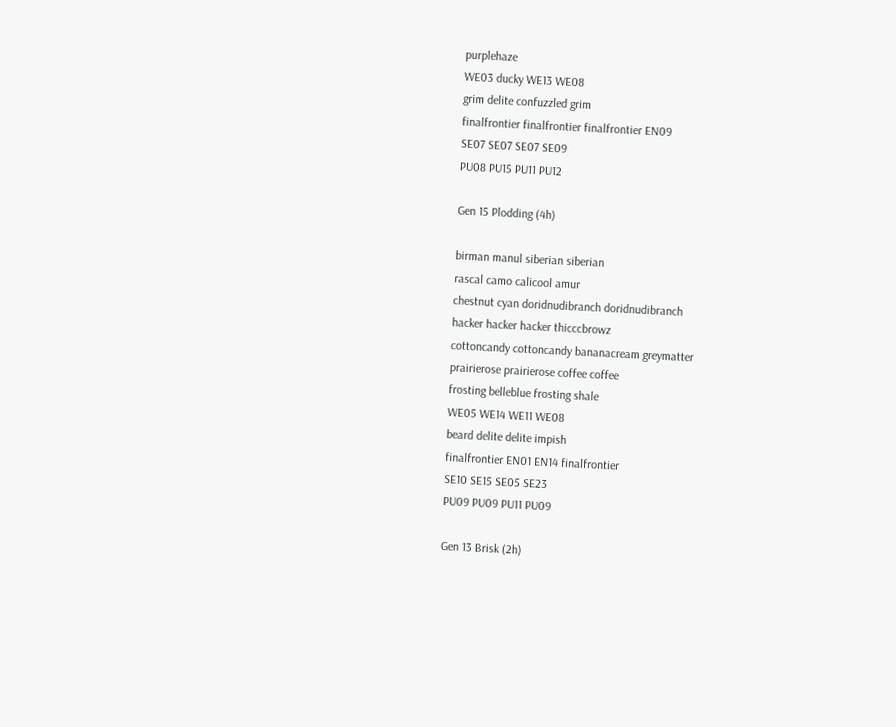purplehaze
WE03 ducky WE13 WE08
grim delite confuzzled grim
finalfrontier finalfrontier finalfrontier EN09
SE07 SE07 SE07 SE09
PU08 PU15 PU11 PU12

Gen 15 Plodding (4h)

birman manul siberian siberian
rascal camo calicool amur
chestnut cyan doridnudibranch doridnudibranch
hacker hacker hacker thicccbrowz
cottoncandy cottoncandy bananacream greymatter
prairierose prairierose coffee coffee
frosting belleblue frosting shale
WE05 WE14 WE11 WE08
beard delite delite impish
finalfrontier EN01 EN14 finalfrontier
SE10 SE15 SE05 SE23
PU09 PU09 PU11 PU09

Gen 13 Brisk (2h)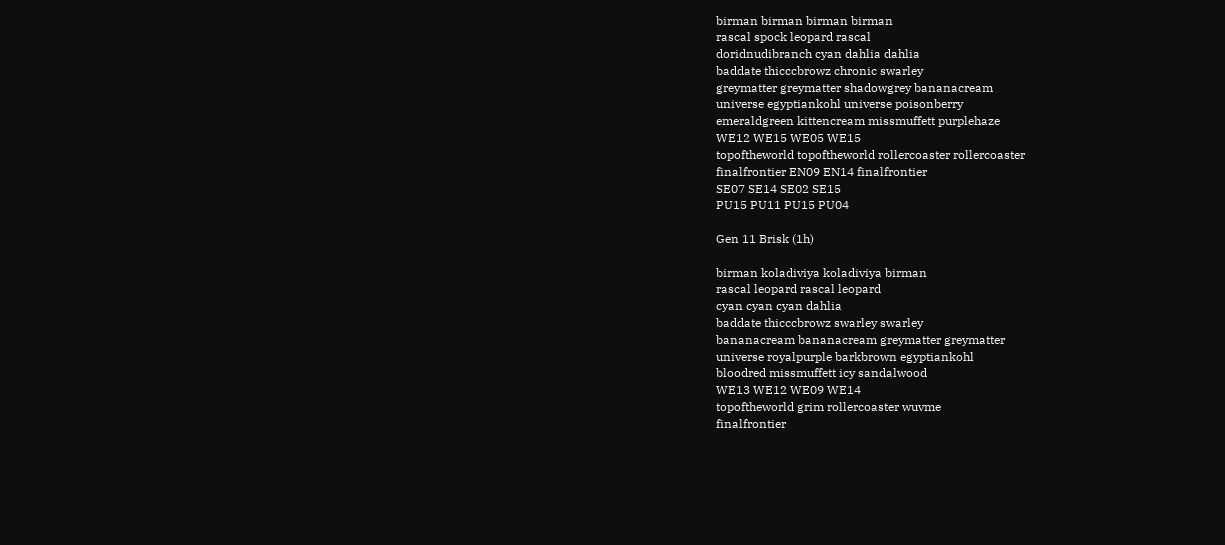birman birman birman birman
rascal spock leopard rascal
doridnudibranch cyan dahlia dahlia
baddate thicccbrowz chronic swarley
greymatter greymatter shadowgrey bananacream
universe egyptiankohl universe poisonberry
emeraldgreen kittencream missmuffett purplehaze
WE12 WE15 WE05 WE15
topoftheworld topoftheworld rollercoaster rollercoaster
finalfrontier EN09 EN14 finalfrontier
SE07 SE14 SE02 SE15
PU15 PU11 PU15 PU04

Gen 11 Brisk (1h)

birman koladiviya koladiviya birman
rascal leopard rascal leopard
cyan cyan cyan dahlia
baddate thicccbrowz swarley swarley
bananacream bananacream greymatter greymatter
universe royalpurple barkbrown egyptiankohl
bloodred missmuffett icy sandalwood
WE13 WE12 WE09 WE14
topoftheworld grim rollercoaster wuvme
finalfrontier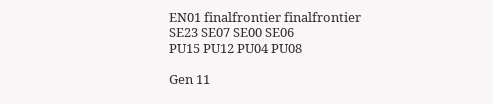EN01 finalfrontier finalfrontier
SE23 SE07 SE00 SE06
PU15 PU12 PU04 PU08

Gen 11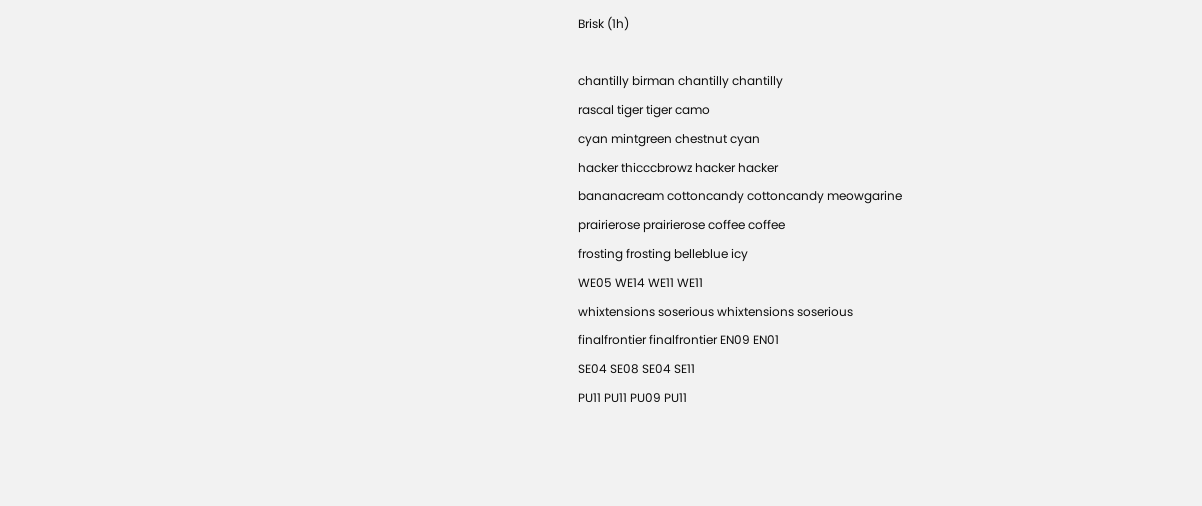Brisk (1h)

chantilly birman chantilly chantilly
rascal tiger tiger camo
cyan mintgreen chestnut cyan
hacker thicccbrowz hacker hacker
bananacream cottoncandy cottoncandy meowgarine
prairierose prairierose coffee coffee
frosting frosting belleblue icy
WE05 WE14 WE11 WE11
whixtensions soserious whixtensions soserious
finalfrontier finalfrontier EN09 EN01
SE04 SE08 SE04 SE11
PU11 PU11 PU09 PU11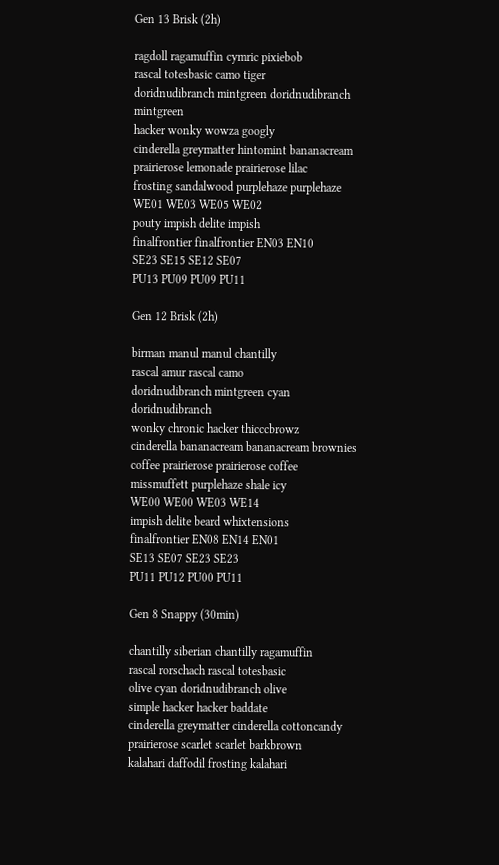Gen 13 Brisk (2h)

ragdoll ragamuffin cymric pixiebob
rascal totesbasic camo tiger
doridnudibranch mintgreen doridnudibranch mintgreen
hacker wonky wowza googly
cinderella greymatter hintomint bananacream
prairierose lemonade prairierose lilac
frosting sandalwood purplehaze purplehaze
WE01 WE03 WE05 WE02
pouty impish delite impish
finalfrontier finalfrontier EN03 EN10
SE23 SE15 SE12 SE07
PU13 PU09 PU09 PU11

Gen 12 Brisk (2h)

birman manul manul chantilly
rascal amur rascal camo
doridnudibranch mintgreen cyan doridnudibranch
wonky chronic hacker thicccbrowz
cinderella bananacream bananacream brownies
coffee prairierose prairierose coffee
missmuffett purplehaze shale icy
WE00 WE00 WE03 WE14
impish delite beard whixtensions
finalfrontier EN08 EN14 EN01
SE13 SE07 SE23 SE23
PU11 PU12 PU00 PU11

Gen 8 Snappy (30min)

chantilly siberian chantilly ragamuffin
rascal rorschach rascal totesbasic
olive cyan doridnudibranch olive
simple hacker hacker baddate
cinderella greymatter cinderella cottoncandy
prairierose scarlet scarlet barkbrown
kalahari daffodil frosting kalahari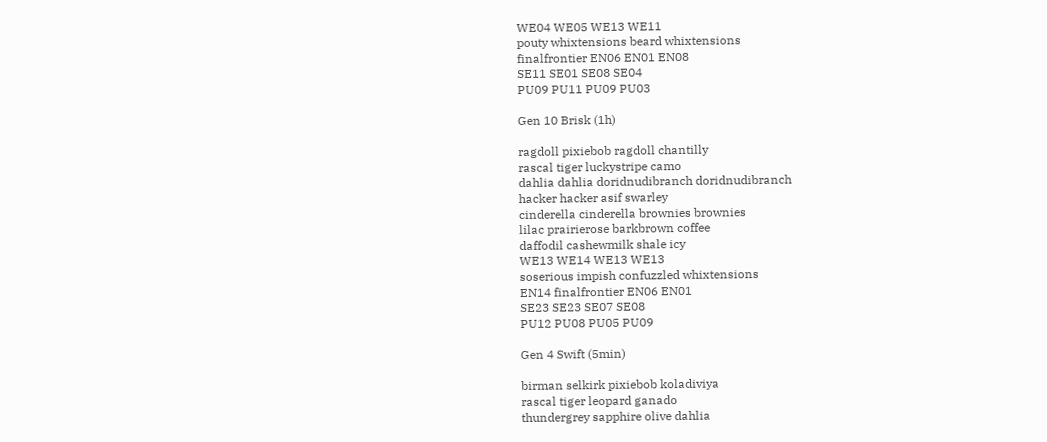WE04 WE05 WE13 WE11
pouty whixtensions beard whixtensions
finalfrontier EN06 EN01 EN08
SE11 SE01 SE08 SE04
PU09 PU11 PU09 PU03

Gen 10 Brisk (1h)

ragdoll pixiebob ragdoll chantilly
rascal tiger luckystripe camo
dahlia dahlia doridnudibranch doridnudibranch
hacker hacker asif swarley
cinderella cinderella brownies brownies
lilac prairierose barkbrown coffee
daffodil cashewmilk shale icy
WE13 WE14 WE13 WE13
soserious impish confuzzled whixtensions
EN14 finalfrontier EN06 EN01
SE23 SE23 SE07 SE08
PU12 PU08 PU05 PU09

Gen 4 Swift (5min)

birman selkirk pixiebob koladiviya
rascal tiger leopard ganado
thundergrey sapphire olive dahlia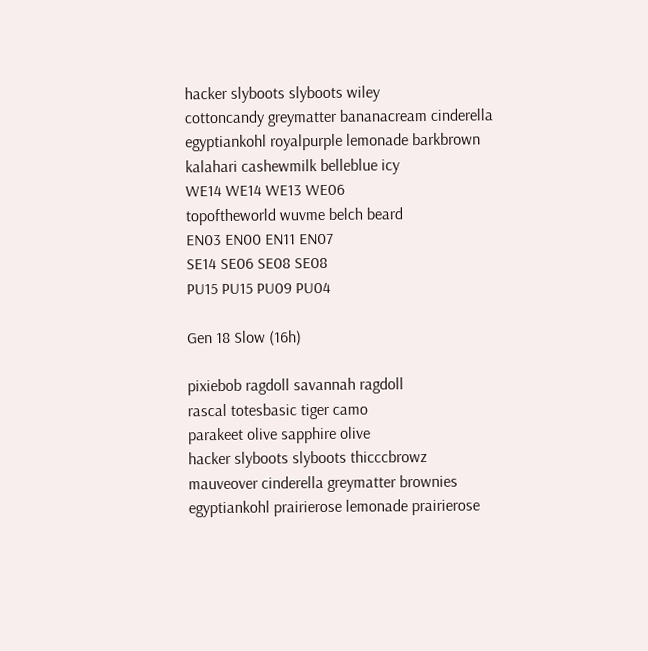hacker slyboots slyboots wiley
cottoncandy greymatter bananacream cinderella
egyptiankohl royalpurple lemonade barkbrown
kalahari cashewmilk belleblue icy
WE14 WE14 WE13 WE06
topoftheworld wuvme belch beard
EN03 EN00 EN11 EN07
SE14 SE06 SE08 SE08
PU15 PU15 PU09 PU04

Gen 18 Slow (16h)

pixiebob ragdoll savannah ragdoll
rascal totesbasic tiger camo
parakeet olive sapphire olive
hacker slyboots slyboots thicccbrowz
mauveover cinderella greymatter brownies
egyptiankohl prairierose lemonade prairierose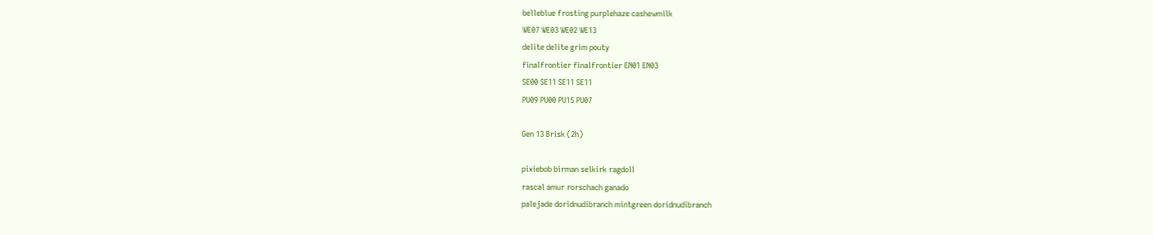belleblue frosting purplehaze cashewmilk
WE07 WE03 WE02 WE13
delite delite grim pouty
finalfrontier finalfrontier EN01 EN03
SE00 SE11 SE11 SE11
PU09 PU00 PU15 PU07

Gen 13 Brisk (2h)

pixiebob birman selkirk ragdoll
rascal amur rorschach ganado
palejade doridnudibranch mintgreen doridnudibranch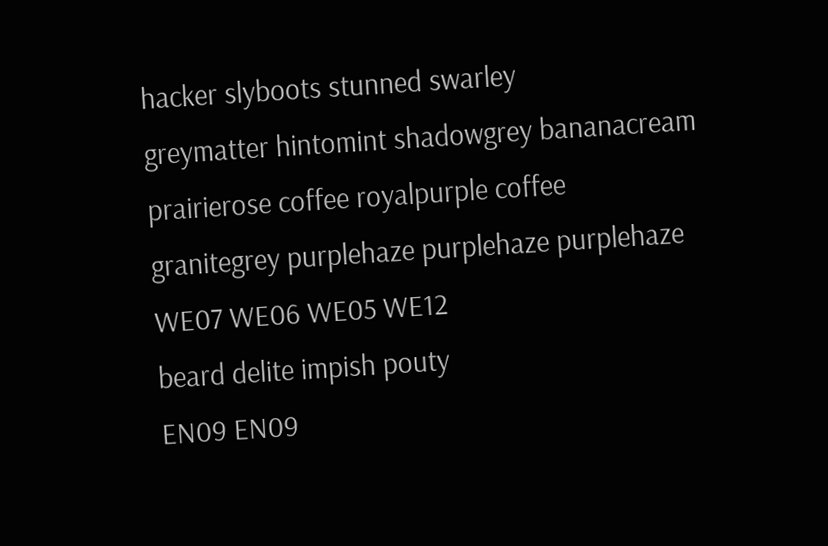hacker slyboots stunned swarley
greymatter hintomint shadowgrey bananacream
prairierose coffee royalpurple coffee
granitegrey purplehaze purplehaze purplehaze
WE07 WE06 WE05 WE12
beard delite impish pouty
EN09 EN09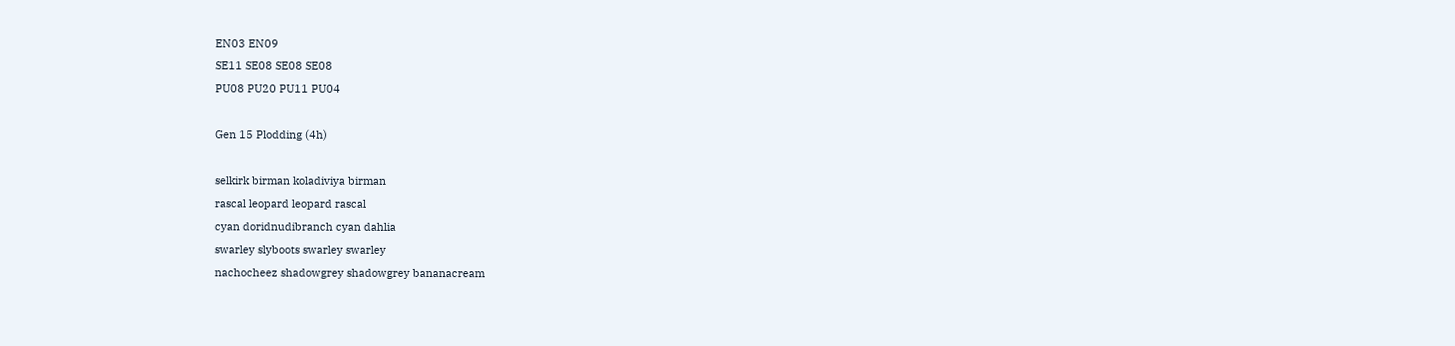EN03 EN09
SE11 SE08 SE08 SE08
PU08 PU20 PU11 PU04

Gen 15 Plodding (4h)

selkirk birman koladiviya birman
rascal leopard leopard rascal
cyan doridnudibranch cyan dahlia
swarley slyboots swarley swarley
nachocheez shadowgrey shadowgrey bananacream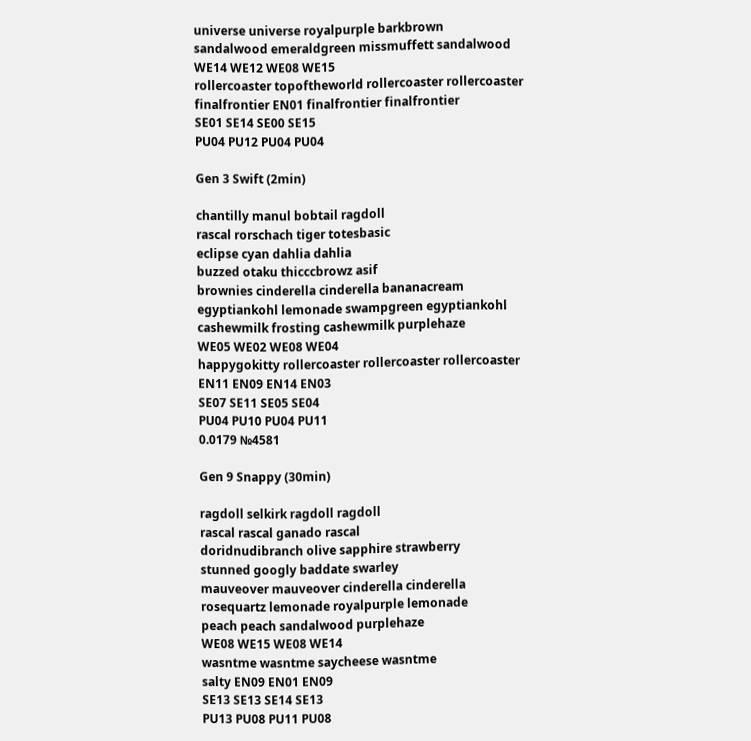universe universe royalpurple barkbrown
sandalwood emeraldgreen missmuffett sandalwood
WE14 WE12 WE08 WE15
rollercoaster topoftheworld rollercoaster rollercoaster
finalfrontier EN01 finalfrontier finalfrontier
SE01 SE14 SE00 SE15
PU04 PU12 PU04 PU04

Gen 3 Swift (2min)

chantilly manul bobtail ragdoll
rascal rorschach tiger totesbasic
eclipse cyan dahlia dahlia
buzzed otaku thicccbrowz asif
brownies cinderella cinderella bananacream
egyptiankohl lemonade swampgreen egyptiankohl
cashewmilk frosting cashewmilk purplehaze
WE05 WE02 WE08 WE04
happygokitty rollercoaster rollercoaster rollercoaster
EN11 EN09 EN14 EN03
SE07 SE11 SE05 SE04
PU04 PU10 PU04 PU11
0.0179 №4581

Gen 9 Snappy (30min)

ragdoll selkirk ragdoll ragdoll
rascal rascal ganado rascal
doridnudibranch olive sapphire strawberry
stunned googly baddate swarley
mauveover mauveover cinderella cinderella
rosequartz lemonade royalpurple lemonade
peach peach sandalwood purplehaze
WE08 WE15 WE08 WE14
wasntme wasntme saycheese wasntme
salty EN09 EN01 EN09
SE13 SE13 SE14 SE13
PU13 PU08 PU11 PU08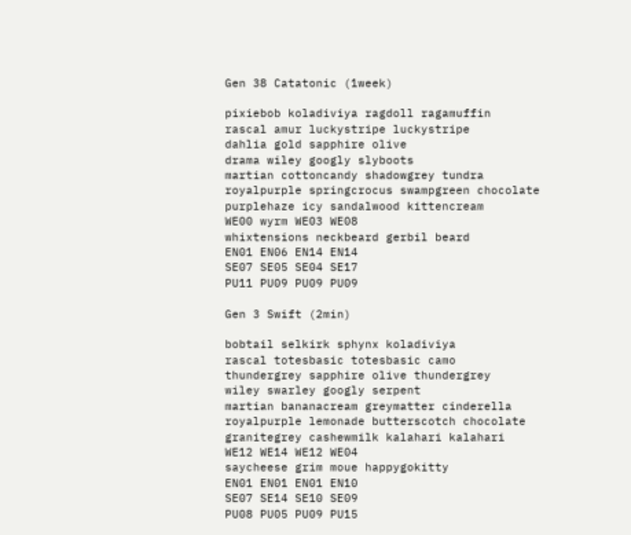Gen 38 Catatonic (1week)

pixiebob koladiviya ragdoll ragamuffin
rascal amur luckystripe luckystripe
dahlia gold sapphire olive
drama wiley googly slyboots
martian cottoncandy shadowgrey tundra
royalpurple springcrocus swampgreen chocolate
purplehaze icy sandalwood kittencream
WE00 wyrm WE03 WE08
whixtensions neckbeard gerbil beard
EN01 EN06 EN14 EN14
SE07 SE05 SE04 SE17
PU11 PU09 PU09 PU09

Gen 3 Swift (2min)

bobtail selkirk sphynx koladiviya
rascal totesbasic totesbasic camo
thundergrey sapphire olive thundergrey
wiley swarley googly serpent
martian bananacream greymatter cinderella
royalpurple lemonade butterscotch chocolate
granitegrey cashewmilk kalahari kalahari
WE12 WE14 WE12 WE04
saycheese grim moue happygokitty
EN01 EN01 EN01 EN10
SE07 SE14 SE10 SE09
PU08 PU05 PU09 PU15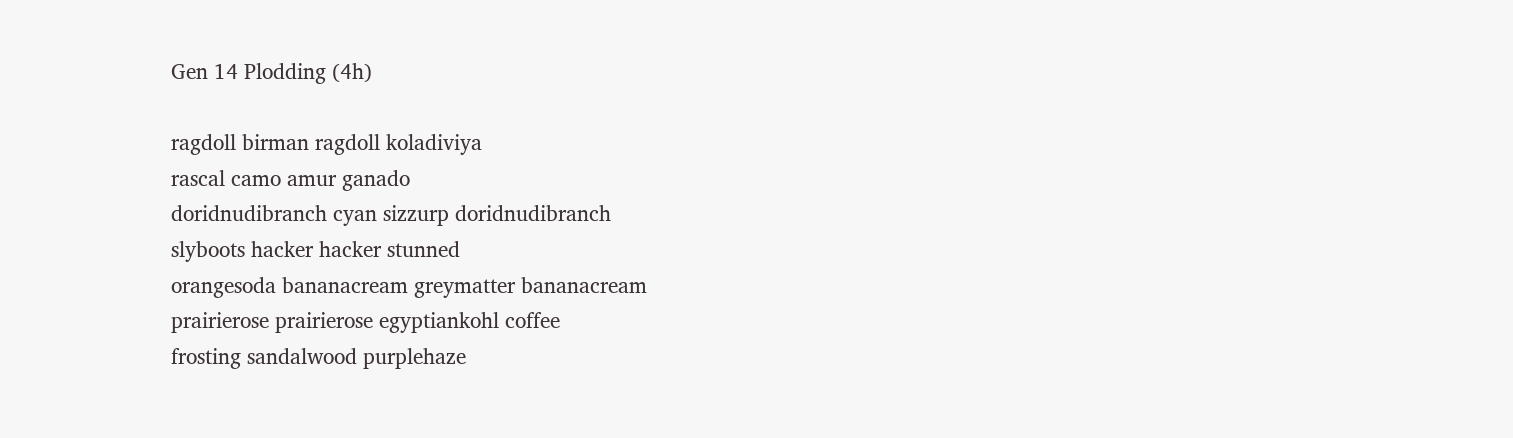Gen 14 Plodding (4h)

ragdoll birman ragdoll koladiviya
rascal camo amur ganado
doridnudibranch cyan sizzurp doridnudibranch
slyboots hacker hacker stunned
orangesoda bananacream greymatter bananacream
prairierose prairierose egyptiankohl coffee
frosting sandalwood purplehaze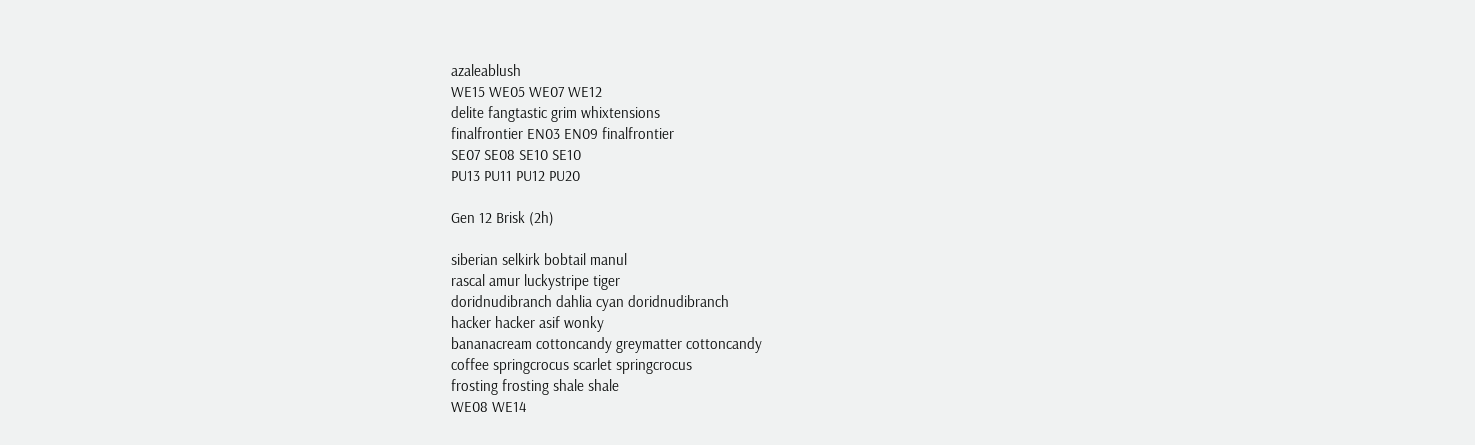azaleablush
WE15 WE05 WE07 WE12
delite fangtastic grim whixtensions
finalfrontier EN03 EN09 finalfrontier
SE07 SE08 SE10 SE10
PU13 PU11 PU12 PU20

Gen 12 Brisk (2h)

siberian selkirk bobtail manul
rascal amur luckystripe tiger
doridnudibranch dahlia cyan doridnudibranch
hacker hacker asif wonky
bananacream cottoncandy greymatter cottoncandy
coffee springcrocus scarlet springcrocus
frosting frosting shale shale
WE08 WE14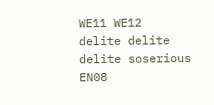WE11 WE12
delite delite delite soserious
EN08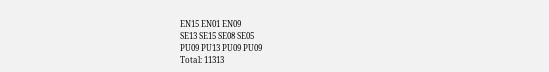EN15 EN01 EN09
SE13 SE15 SE08 SE05
PU09 PU13 PU09 PU09
Total: 11313